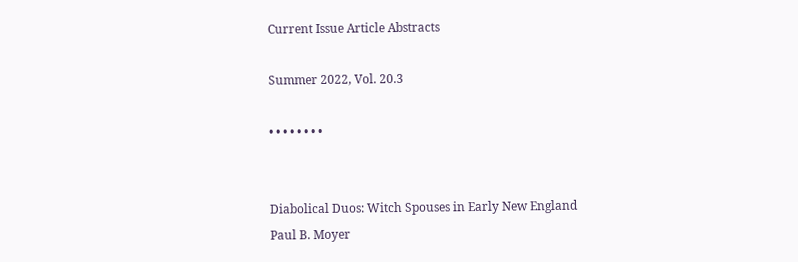Current Issue Article Abstracts

Summer 2022, Vol. 20.3

• • • • • • • •


Diabolical Duos: Witch Spouses in Early New England
Paul B. Moyer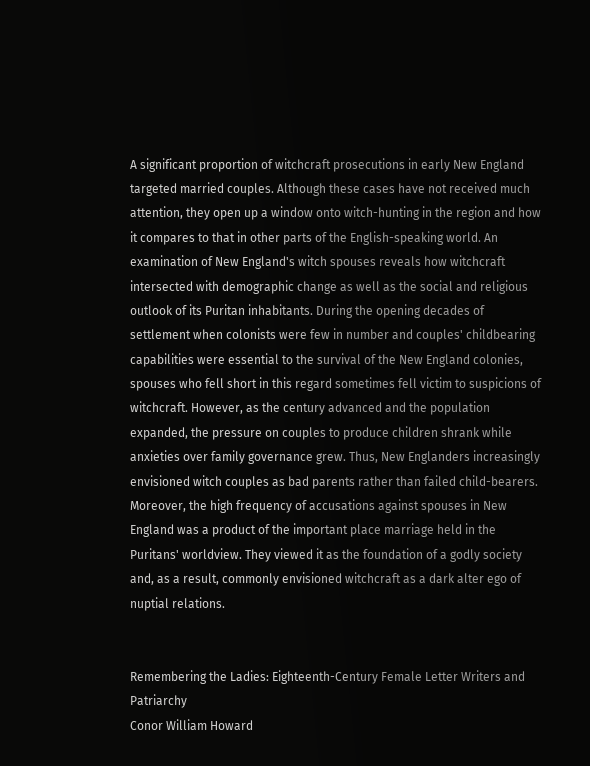A significant proportion of witchcraft prosecutions in early New England targeted married couples. Although these cases have not received much attention, they open up a window onto witch-hunting in the region and how it compares to that in other parts of the English-speaking world. An examination of New England's witch spouses reveals how witchcraft intersected with demographic change as well as the social and religious outlook of its Puritan inhabitants. During the opening decades of settlement when colonists were few in number and couples' childbearing capabilities were essential to the survival of the New England colonies, spouses who fell short in this regard sometimes fell victim to suspicions of witchcraft. However, as the century advanced and the population expanded, the pressure on couples to produce children shrank while anxieties over family governance grew. Thus, New Englanders increasingly envisioned witch couples as bad parents rather than failed child-bearers. Moreover, the high frequency of accusations against spouses in New England was a product of the important place marriage held in the Puritans' worldview. They viewed it as the foundation of a godly society and, as a result, commonly envisioned witchcraft as a dark alter ego of nuptial relations.


Remembering the Ladies: Eighteenth-Century Female Letter Writers and Patriarchy
Conor William Howard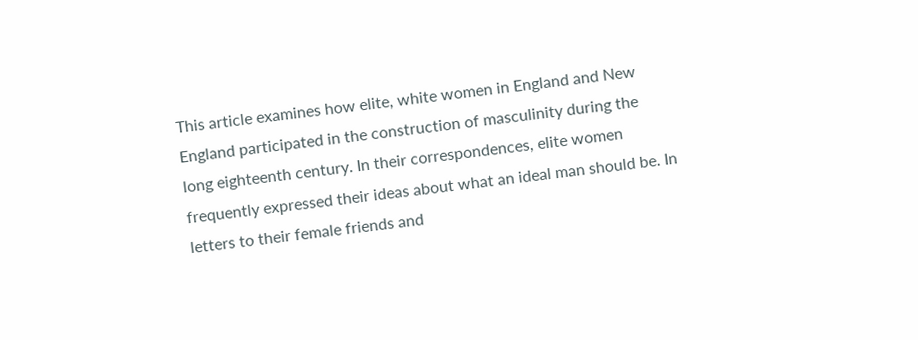This article examines how elite, white women in England and New England participated in the construction of masculinity during the long eighteenth century. In their correspondences, elite women frequently expressed their ideas about what an ideal man should be. In letters to their female friends and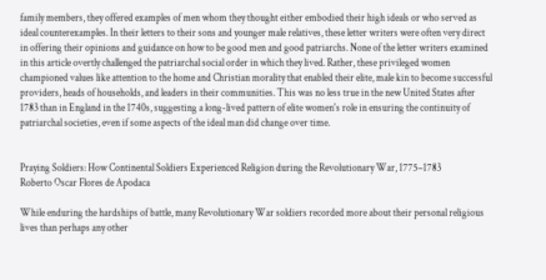family members, they offered examples of men whom they thought either embodied their high ideals or who served as ideal counterexamples. In their letters to their sons and younger male relatives, these letter writers were often very direct in offering their opinions and guidance on how to be good men and good patriarchs. None of the letter writers examined in this article overtly challenged the patriarchal social order in which they lived. Rather, these privileged women championed values like attention to the home and Christian morality that enabled their elite, male kin to become successful providers, heads of households, and leaders in their communities. This was no less true in the new United States after 1783 than in England in the 1740s, suggesting a long-lived pattern of elite women's role in ensuring the continuity of patriarchal societies, even if some aspects of the ideal man did change over time.


Praying Soldiers: How Continental Soldiers Experienced Religion during the Revolutionary War, 1775–1783
Roberto Oscar Flores de Apodaca

While enduring the hardships of battle, many Revolutionary War soldiers recorded more about their personal religious lives than perhaps any other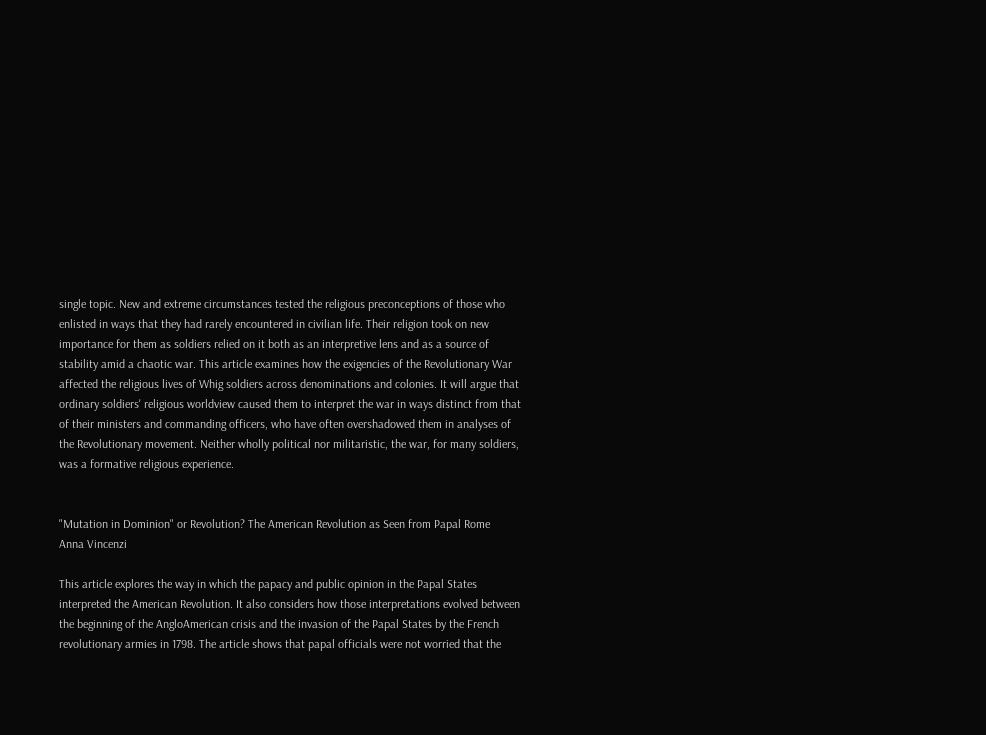single topic. New and extreme circumstances tested the religious preconceptions of those who enlisted in ways that they had rarely encountered in civilian life. Their religion took on new importance for them as soldiers relied on it both as an interpretive lens and as a source of stability amid a chaotic war. This article examines how the exigencies of the Revolutionary War affected the religious lives of Whig soldiers across denominations and colonies. It will argue that ordinary soldiers' religious worldview caused them to interpret the war in ways distinct from that of their ministers and commanding officers, who have often overshadowed them in analyses of the Revolutionary movement. Neither wholly political nor militaristic, the war, for many soldiers, was a formative religious experience.


"Mutation in Dominion" or Revolution? The American Revolution as Seen from Papal Rome
Anna Vincenzi

This article explores the way in which the papacy and public opinion in the Papal States interpreted the American Revolution. It also considers how those interpretations evolved between the beginning of the AngloAmerican crisis and the invasion of the Papal States by the French revolutionary armies in 1798. The article shows that papal officials were not worried that the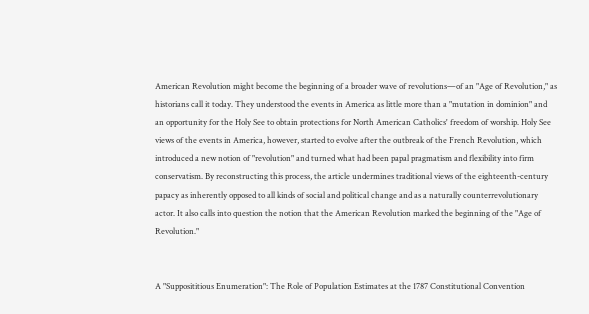American Revolution might become the beginning of a broader wave of revolutions—of an "Age of Revolution," as historians call it today. They understood the events in America as little more than a "mutation in dominion" and an opportunity for the Holy See to obtain protections for North American Catholics' freedom of worship. Holy See views of the events in America, however, started to evolve after the outbreak of the French Revolution, which introduced a new notion of "revolution" and turned what had been papal pragmatism and flexibility into firm conservatism. By reconstructing this process, the article undermines traditional views of the eighteenth-century papacy as inherently opposed to all kinds of social and political change and as a naturally counterrevolutionary actor. It also calls into question the notion that the American Revolution marked the beginning of the "Age of Revolution."


A "Supposititious Enumeration": The Role of Population Estimates at the 1787 Constitutional Convention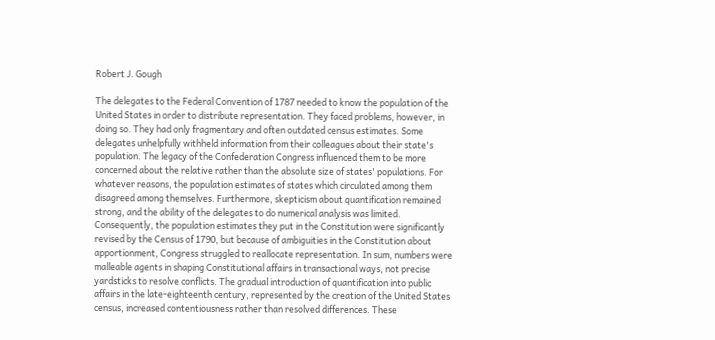Robert J. Gough

The delegates to the Federal Convention of 1787 needed to know the population of the United States in order to distribute representation. They faced problems, however, in doing so. They had only fragmentary and often outdated census estimates. Some delegates unhelpfully withheld information from their colleagues about their state's population. The legacy of the Confederation Congress influenced them to be more concerned about the relative rather than the absolute size of states' populations. For whatever reasons, the population estimates of states which circulated among them disagreed among themselves. Furthermore, skepticism about quantification remained strong, and the ability of the delegates to do numerical analysis was limited. Consequently, the population estimates they put in the Constitution were significantly revised by the Census of 1790, but because of ambiguities in the Constitution about apportionment, Congress struggled to reallocate representation. In sum, numbers were malleable agents in shaping Constitutional affairs in transactional ways, not precise yardsticks to resolve conflicts. The gradual introduction of quantification into public affairs in the late-eighteenth century, represented by the creation of the United States census, increased contentiousness rather than resolved differences. These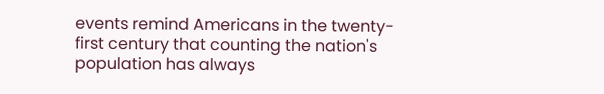events remind Americans in the twenty-first century that counting the nation's population has always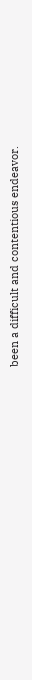been a difficult and contentious endeavor.